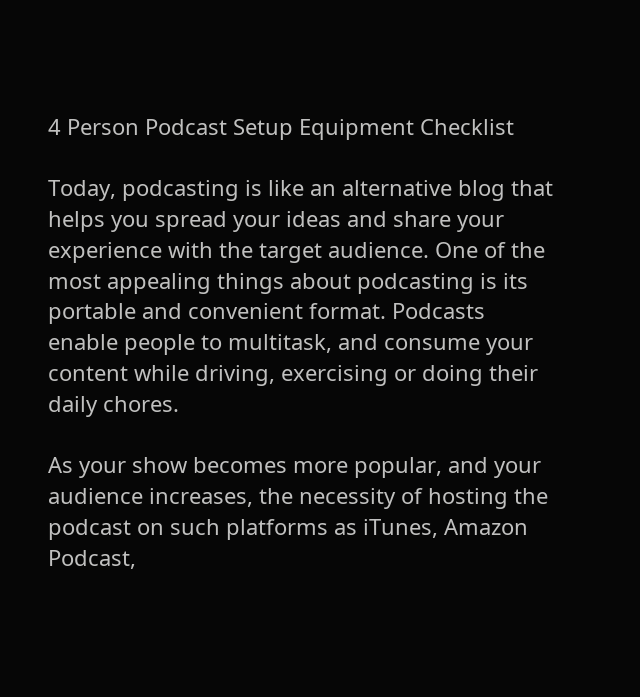4 Person Podcast Setup Equipment Checklist

Today, podcasting is like an alternative blog that helps you spread your ideas and share your experience with the target audience. One of the most appealing things about podcasting is its portable and convenient format. Podcasts enable people to multitask, and consume your content while driving, exercising or doing their daily chores.

As your show becomes more popular, and your audience increases, the necessity of hosting the podcast on such platforms as iTunes, Amazon Podcast,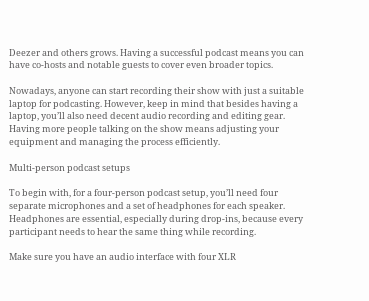Deezer and others grows. Having a successful podcast means you can have co-hosts and notable guests to cover even broader topics.

Nowadays, anyone can start recording their show with just a suitable laptop for podcasting. However, keep in mind that besides having a laptop, you’ll also need decent audio recording and editing gear. Having more people talking on the show means adjusting your equipment and managing the process efficiently.

Multi-person podcast setups

To begin with, for a four-person podcast setup, you’ll need four separate microphones and a set of headphones for each speaker. Headphones are essential, especially during drop-ins, because every participant needs to hear the same thing while recording.

Make sure you have an audio interface with four XLR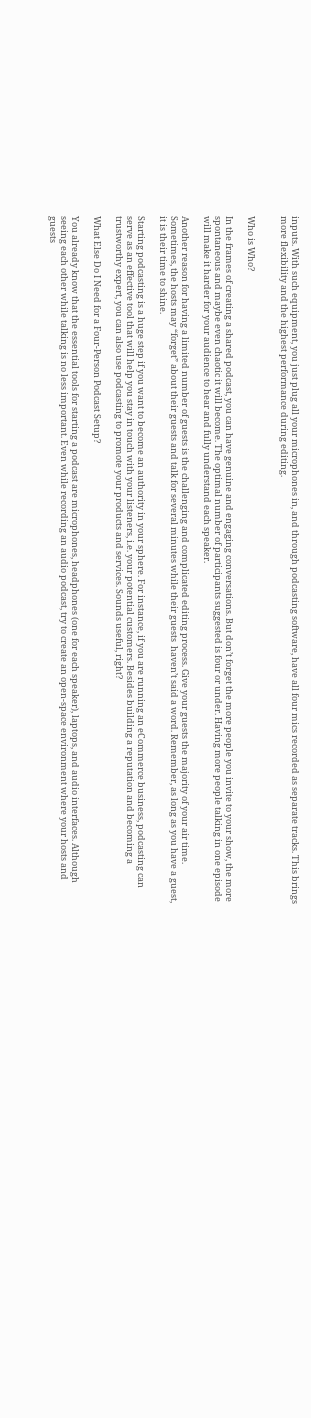inputs. With such equipment, you just plug all your microphones in, and through podcasting software, have all four mics recorded as separate tracks. This brings more flexibility and the highest performance during editing.


Who is Who?

In the frames of creating a shared podcast, you can have genuine and engaging conversations. But don’t forget the more people you invite to your show, the more spontaneous and maybe even chaotic it will become. The optimal number of participants suggested is four or under. Having more people talking in one episode will make it harder for your audience to hear and fully understand each speaker.

Another reason for having a limited number of guests is the challenging and complicated editing process. Give your guests the majority of your air time. Sometimes, the hosts may “forget” about their guests and talk for several minutes while their guests  haven’t said a word. Remember, as long as you have a guest, it is their time to shine.

Starting podcasting is a huge step if you want to become an authority in your sphere. For instance, if you are running an eCommerce business, podcasting can serve as an effective tool that will help you stay in touch with your listeners, i.e. your potential customers. Besides building a reputation and becoming a trustworthy expert, you can also use podcasting to promote your products and services. Sounds useful, right?

What Else Do I Need for a Four-Person Podcast Setup?

You already know that the essential tools for starting a podcast are microphones, headphones (one for each speaker), laptops, and audio interfaces. Although seeing each other while talking is no less important. Even while recording an audio podcast, try to create an open-space environment where your hosts and guests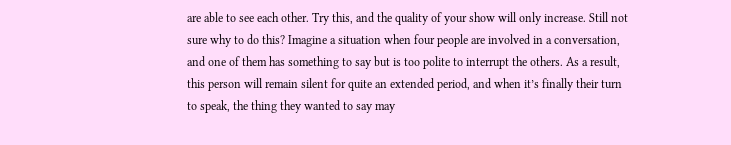are able to see each other. Try this, and the quality of your show will only increase. Still not sure why to do this? Imagine a situation when four people are involved in a conversation, and one of them has something to say but is too polite to interrupt the others. As a result, this person will remain silent for quite an extended period, and when it’s finally their turn to speak, the thing they wanted to say may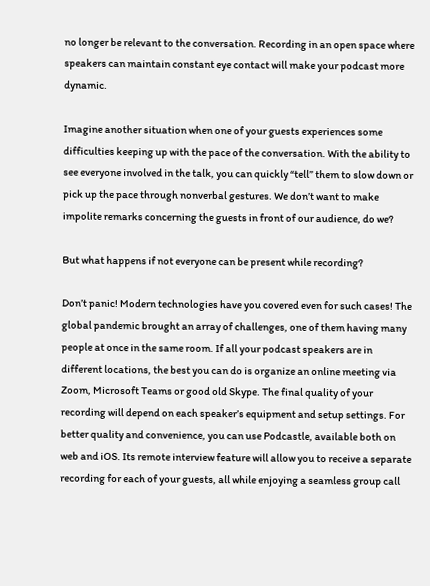no longer be relevant to the conversation. Recording in an open space where speakers can maintain constant eye contact will make your podcast more dynamic.

Imagine another situation when one of your guests experiences some difficulties keeping up with the pace of the conversation. With the ability to see everyone involved in the talk, you can quickly “tell” them to slow down or pick up the pace through nonverbal gestures. We don’t want to make impolite remarks concerning the guests in front of our audience, do we?

But what happens if not everyone can be present while recording?

Don’t panic! Modern technologies have you covered even for such cases! The global pandemic brought an array of challenges, one of them having many people at once in the same room. If all your podcast speakers are in different locations, the best you can do is organize an online meeting via Zoom, Microsoft Teams or good old Skype. The final quality of your recording will depend on each speaker’s equipment and setup settings. For better quality and convenience, you can use Podcastle, available both on web and iOS. Its remote interview feature will allow you to receive a separate recording for each of your guests, all while enjoying a seamless group call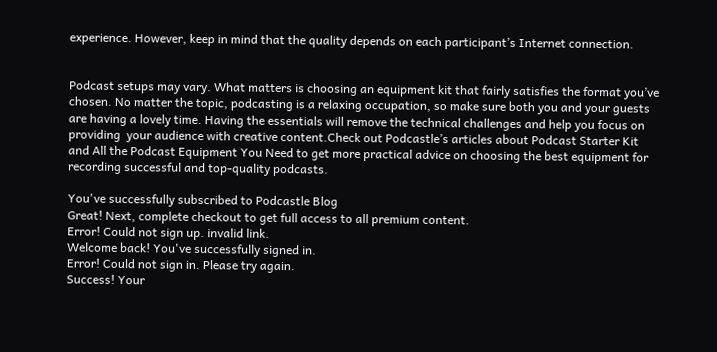experience. However, keep in mind that the quality depends on each participant’s Internet connection.


Podcast setups may vary. What matters is choosing an equipment kit that fairly satisfies the format you’ve chosen. No matter the topic, podcasting is a relaxing occupation, so make sure both you and your guests are having a lovely time. Having the essentials will remove the technical challenges and help you focus on providing  your audience with creative content.Check out Podcastle’s articles about Podcast Starter Kit and All the Podcast Equipment You Need to get more practical advice on choosing the best equipment for recording successful and top-quality podcasts.

You've successfully subscribed to Podcastle Blog
Great! Next, complete checkout to get full access to all premium content.
Error! Could not sign up. invalid link.
Welcome back! You've successfully signed in.
Error! Could not sign in. Please try again.
Success! Your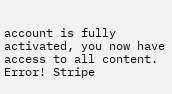account is fully activated, you now have access to all content.
Error! Stripe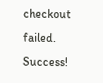checkout failed.
Success!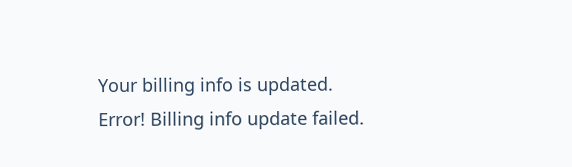Your billing info is updated.
Error! Billing info update failed.